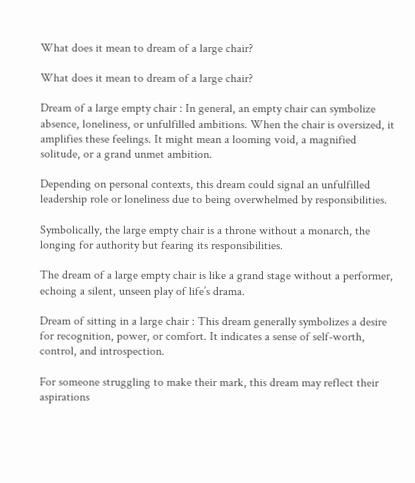What does it mean to dream of a large chair?

What does it mean to dream of a large chair?

Dream of a large empty chair : In general, an empty chair can symbolize absence, loneliness, or unfulfilled ambitions. When the chair is oversized, it amplifies these feelings. It might mean a looming void, a magnified solitude, or a grand unmet ambition.

Depending on personal contexts, this dream could signal an unfulfilled leadership role or loneliness due to being overwhelmed by responsibilities.

Symbolically, the large empty chair is a throne without a monarch, the longing for authority but fearing its responsibilities.

The dream of a large empty chair is like a grand stage without a performer, echoing a silent, unseen play of life’s drama.

Dream of sitting in a large chair : This dream generally symbolizes a desire for recognition, power, or comfort. It indicates a sense of self-worth, control, and introspection.

For someone struggling to make their mark, this dream may reflect their aspirations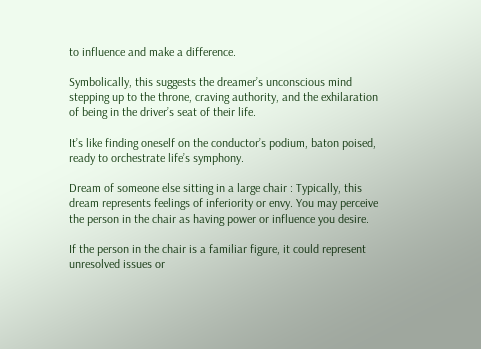to influence and make a difference.

Symbolically, this suggests the dreamer’s unconscious mind stepping up to the throne, craving authority, and the exhilaration of being in the driver’s seat of their life.

It’s like finding oneself on the conductor’s podium, baton poised, ready to orchestrate life’s symphony.

Dream of someone else sitting in a large chair : Typically, this dream represents feelings of inferiority or envy. You may perceive the person in the chair as having power or influence you desire.

If the person in the chair is a familiar figure, it could represent unresolved issues or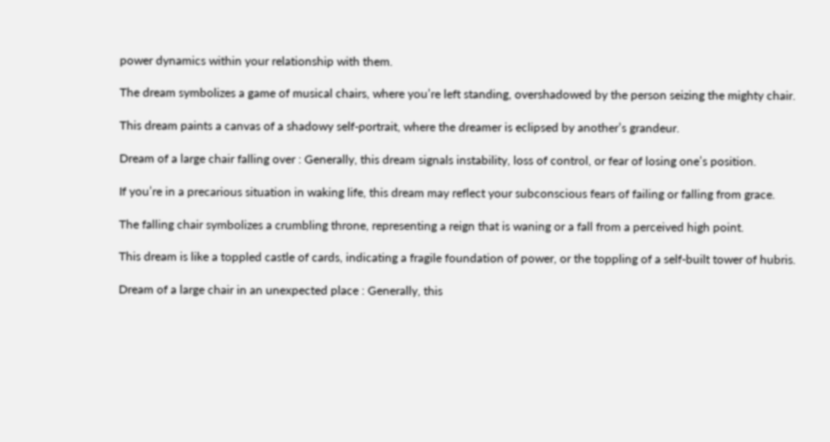power dynamics within your relationship with them.

The dream symbolizes a game of musical chairs, where you’re left standing, overshadowed by the person seizing the mighty chair.

This dream paints a canvas of a shadowy self-portrait, where the dreamer is eclipsed by another’s grandeur.

Dream of a large chair falling over : Generally, this dream signals instability, loss of control, or fear of losing one’s position.

If you’re in a precarious situation in waking life, this dream may reflect your subconscious fears of failing or falling from grace.

The falling chair symbolizes a crumbling throne, representing a reign that is waning or a fall from a perceived high point.

This dream is like a toppled castle of cards, indicating a fragile foundation of power, or the toppling of a self-built tower of hubris.

Dream of a large chair in an unexpected place : Generally, this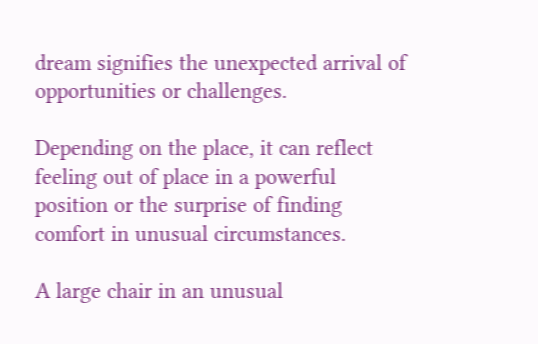dream signifies the unexpected arrival of opportunities or challenges.

Depending on the place, it can reflect feeling out of place in a powerful position or the surprise of finding comfort in unusual circumstances.

A large chair in an unusual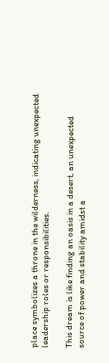place symbolizes a throne in the wilderness, indicating unexpected leadership roles or responsibilities.

This dream is like finding an oasis in a desert, an unexpected source of power and stability amidst a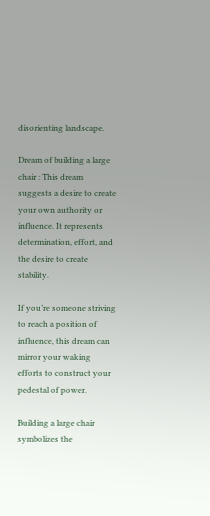disorienting landscape.

Dream of building a large chair : This dream suggests a desire to create your own authority or influence. It represents determination, effort, and the desire to create stability.

If you’re someone striving to reach a position of influence, this dream can mirror your waking efforts to construct your pedestal of power.

Building a large chair symbolizes the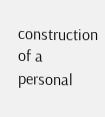construction of a personal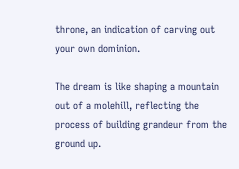throne, an indication of carving out your own dominion.

The dream is like shaping a mountain out of a molehill, reflecting the process of building grandeur from the ground up.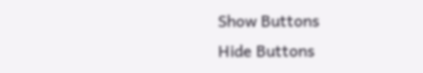Show Buttons
Hide Buttons